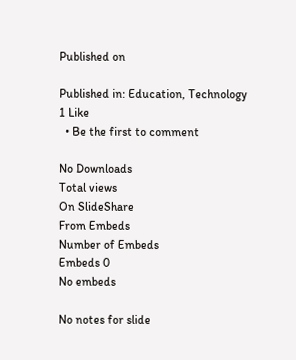Published on

Published in: Education, Technology
1 Like
  • Be the first to comment

No Downloads
Total views
On SlideShare
From Embeds
Number of Embeds
Embeds 0
No embeds

No notes for slide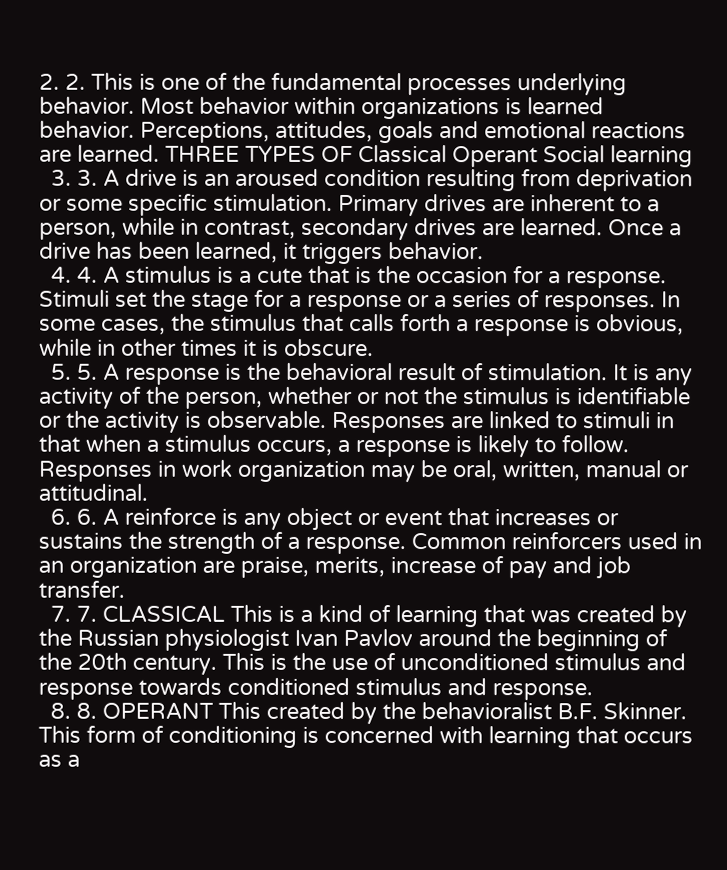2. 2. This is one of the fundamental processes underlying behavior. Most behavior within organizations is learned behavior. Perceptions, attitudes, goals and emotional reactions are learned. THREE TYPES OF Classical Operant Social learning
  3. 3. A drive is an aroused condition resulting from deprivation or some specific stimulation. Primary drives are inherent to a person, while in contrast, secondary drives are learned. Once a drive has been learned, it triggers behavior.
  4. 4. A stimulus is a cute that is the occasion for a response. Stimuli set the stage for a response or a series of responses. In some cases, the stimulus that calls forth a response is obvious, while in other times it is obscure.
  5. 5. A response is the behavioral result of stimulation. It is any activity of the person, whether or not the stimulus is identifiable or the activity is observable. Responses are linked to stimuli in that when a stimulus occurs, a response is likely to follow. Responses in work organization may be oral, written, manual or attitudinal.
  6. 6. A reinforce is any object or event that increases or sustains the strength of a response. Common reinforcers used in an organization are praise, merits, increase of pay and job transfer.
  7. 7. CLASSICAL This is a kind of learning that was created by the Russian physiologist Ivan Pavlov around the beginning of the 20th century. This is the use of unconditioned stimulus and response towards conditioned stimulus and response.
  8. 8. OPERANT This created by the behavioralist B.F. Skinner. This form of conditioning is concerned with learning that occurs as a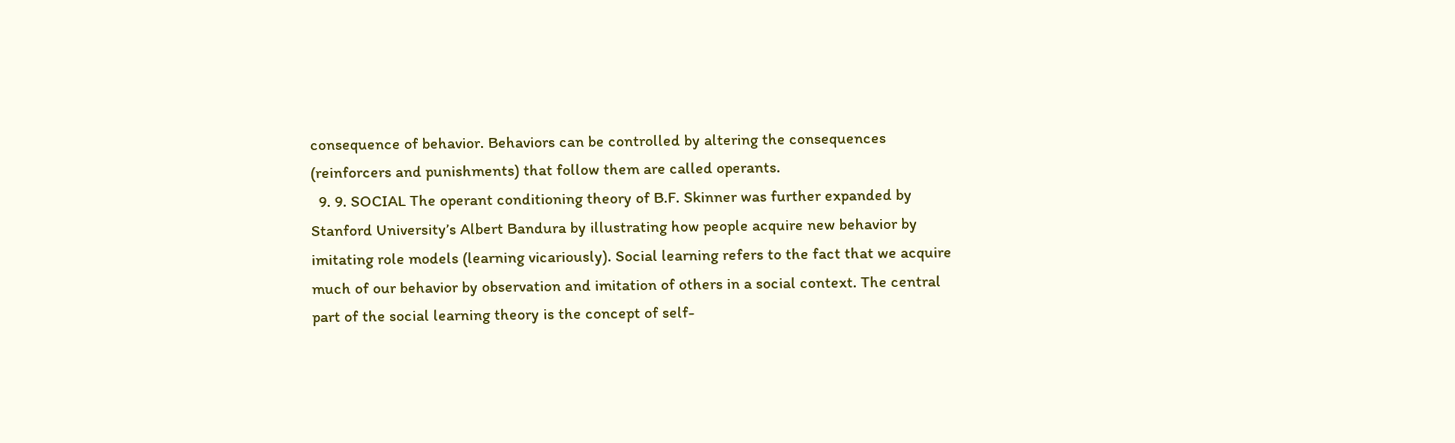consequence of behavior. Behaviors can be controlled by altering the consequences (reinforcers and punishments) that follow them are called operants.
  9. 9. SOCIAL The operant conditioning theory of B.F. Skinner was further expanded by Stanford University’s Albert Bandura by illustrating how people acquire new behavior by imitating role models (learning vicariously). Social learning refers to the fact that we acquire much of our behavior by observation and imitation of others in a social context. The central part of the social learning theory is the concept of self-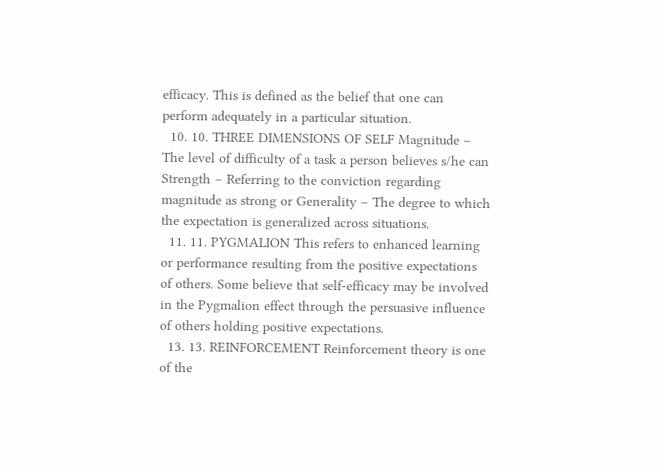efficacy. This is defined as the belief that one can perform adequately in a particular situation.
  10. 10. THREE DIMENSIONS OF SELF Magnitude – The level of difficulty of a task a person believes s/he can Strength – Referring to the conviction regarding magnitude as strong or Generality – The degree to which the expectation is generalized across situations.
  11. 11. PYGMALION This refers to enhanced learning or performance resulting from the positive expectations of others. Some believe that self-efficacy may be involved in the Pygmalion effect through the persuasive influence of others holding positive expectations.
  13. 13. REINFORCEMENT Reinforcement theory is one of the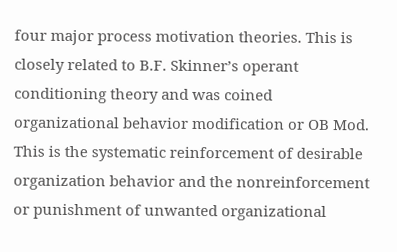four major process motivation theories. This is closely related to B.F. Skinner’s operant conditioning theory and was coined organizational behavior modification or OB Mod. This is the systematic reinforcement of desirable organization behavior and the nonreinforcement or punishment of unwanted organizational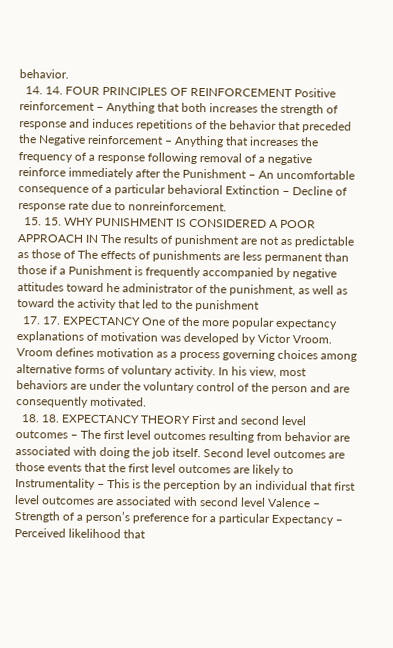behavior.
  14. 14. FOUR PRINCIPLES OF REINFORCEMENT Positive reinforcement – Anything that both increases the strength of response and induces repetitions of the behavior that preceded the Negative reinforcement – Anything that increases the frequency of a response following removal of a negative reinforce immediately after the Punishment – An uncomfortable consequence of a particular behavioral Extinction – Decline of response rate due to nonreinforcement.
  15. 15. WHY PUNISHMENT IS CONSIDERED A POOR APPROACH IN The results of punishment are not as predictable as those of The effects of punishments are less permanent than those if a Punishment is frequently accompanied by negative attitudes toward he administrator of the punishment, as well as toward the activity that led to the punishment
  17. 17. EXPECTANCY One of the more popular expectancy explanations of motivation was developed by Victor Vroom. Vroom defines motivation as a process governing choices among alternative forms of voluntary activity. In his view, most behaviors are under the voluntary control of the person and are consequently motivated.
  18. 18. EXPECTANCY THEORY First and second level outcomes – The first level outcomes resulting from behavior are associated with doing the job itself. Second level outcomes are those events that the first level outcomes are likely to Instrumentality – This is the perception by an individual that first level outcomes are associated with second level Valence – Strength of a person’s preference for a particular Expectancy – Perceived likelihood that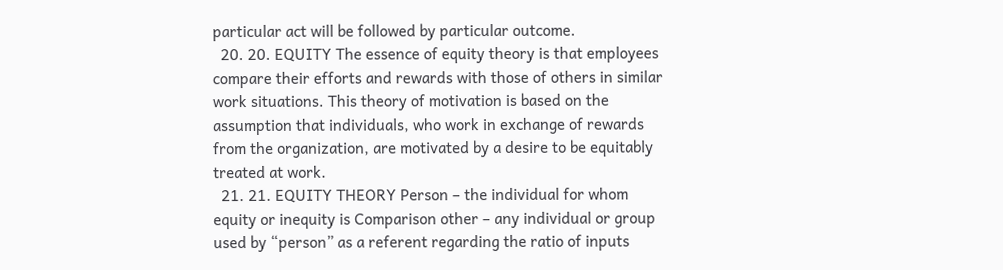particular act will be followed by particular outcome.
  20. 20. EQUITY The essence of equity theory is that employees compare their efforts and rewards with those of others in similar work situations. This theory of motivation is based on the assumption that individuals, who work in exchange of rewards from the organization, are motivated by a desire to be equitably treated at work.
  21. 21. EQUITY THEORY Person – the individual for whom equity or inequity is Comparison other – any individual or group used by “person” as a referent regarding the ratio of inputs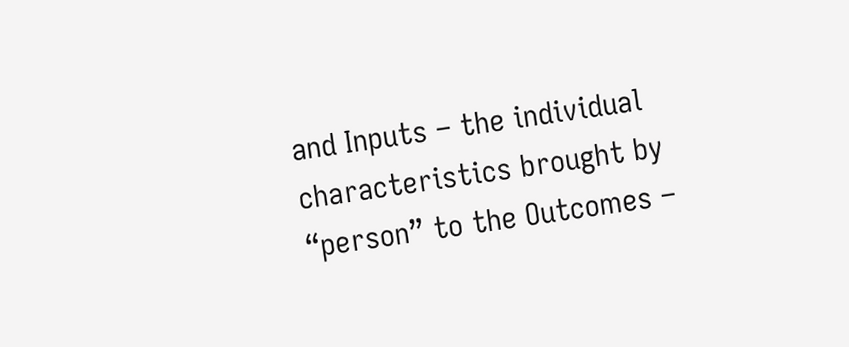and Inputs – the individual characteristics brought by “person” to the Outcomes –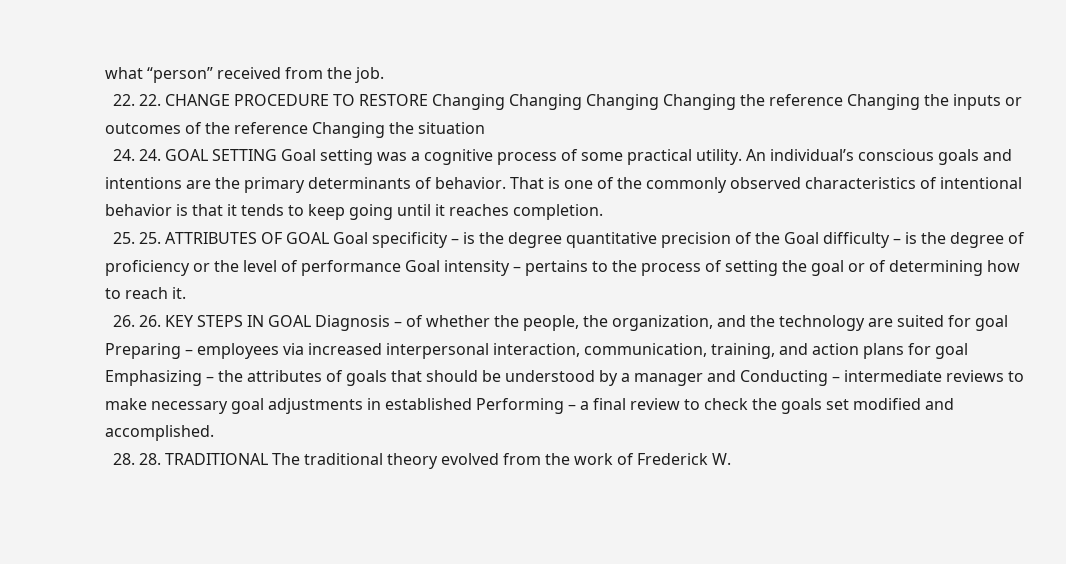what “person” received from the job.
  22. 22. CHANGE PROCEDURE TO RESTORE Changing Changing Changing Changing the reference Changing the inputs or outcomes of the reference Changing the situation
  24. 24. GOAL SETTING Goal setting was a cognitive process of some practical utility. An individual’s conscious goals and intentions are the primary determinants of behavior. That is one of the commonly observed characteristics of intentional behavior is that it tends to keep going until it reaches completion.
  25. 25. ATTRIBUTES OF GOAL Goal specificity – is the degree quantitative precision of the Goal difficulty – is the degree of proficiency or the level of performance Goal intensity – pertains to the process of setting the goal or of determining how to reach it.
  26. 26. KEY STEPS IN GOAL Diagnosis – of whether the people, the organization, and the technology are suited for goal Preparing – employees via increased interpersonal interaction, communication, training, and action plans for goal Emphasizing – the attributes of goals that should be understood by a manager and Conducting – intermediate reviews to make necessary goal adjustments in established Performing – a final review to check the goals set modified and accomplished.
  28. 28. TRADITIONAL The traditional theory evolved from the work of Frederick W.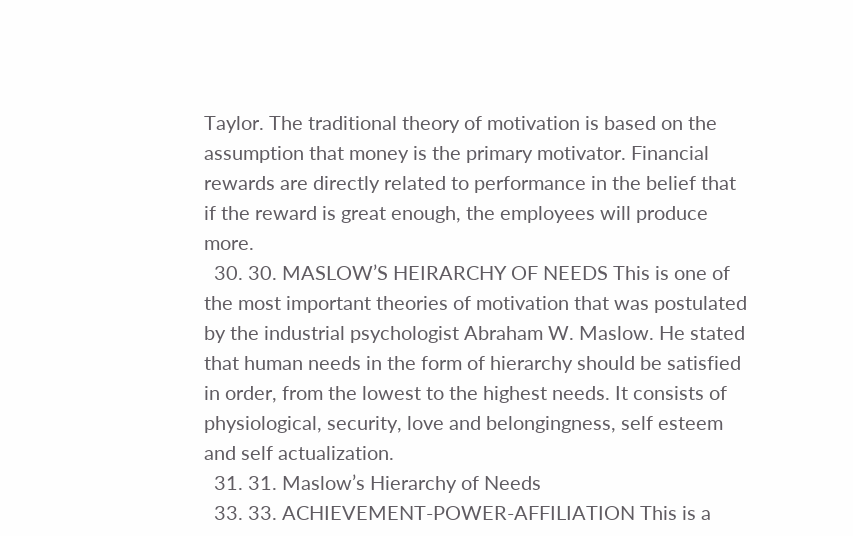Taylor. The traditional theory of motivation is based on the assumption that money is the primary motivator. Financial rewards are directly related to performance in the belief that if the reward is great enough, the employees will produce more.
  30. 30. MASLOW’S HEIRARCHY OF NEEDS This is one of the most important theories of motivation that was postulated by the industrial psychologist Abraham W. Maslow. He stated that human needs in the form of hierarchy should be satisfied in order, from the lowest to the highest needs. It consists of physiological, security, love and belongingness, self esteem and self actualization.
  31. 31. Maslow’s Hierarchy of Needs
  33. 33. ACHIEVEMENT-POWER-AFFILIATION This is a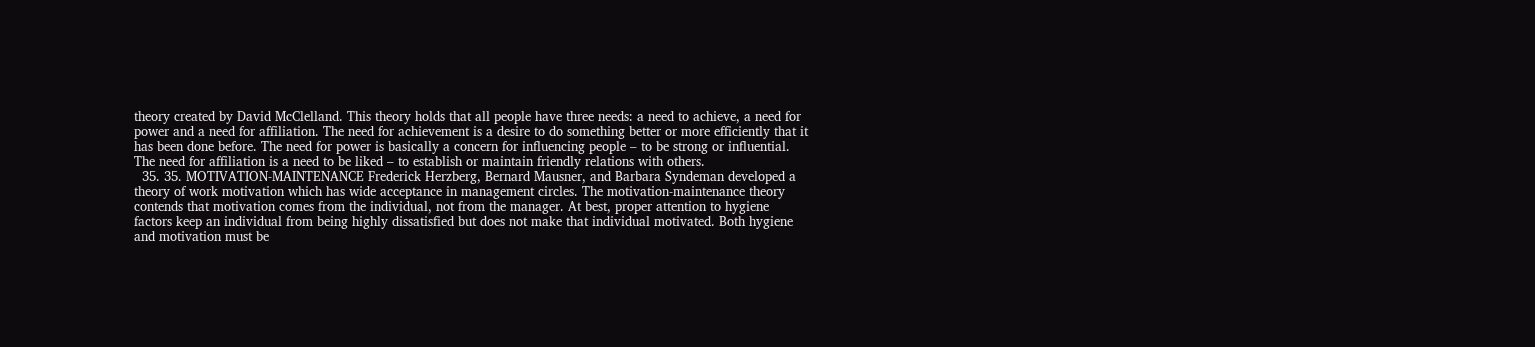theory created by David McClelland. This theory holds that all people have three needs: a need to achieve, a need for power and a need for affiliation. The need for achievement is a desire to do something better or more efficiently that it has been done before. The need for power is basically a concern for influencing people – to be strong or influential. The need for affiliation is a need to be liked – to establish or maintain friendly relations with others.
  35. 35. MOTIVATION-MAINTENANCE Frederick Herzberg, Bernard Mausner, and Barbara Syndeman developed a theory of work motivation which has wide acceptance in management circles. The motivation-maintenance theory contends that motivation comes from the individual, not from the manager. At best, proper attention to hygiene factors keep an individual from being highly dissatisfied but does not make that individual motivated. Both hygiene and motivation must be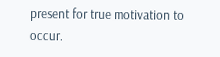present for true motivation to occur.